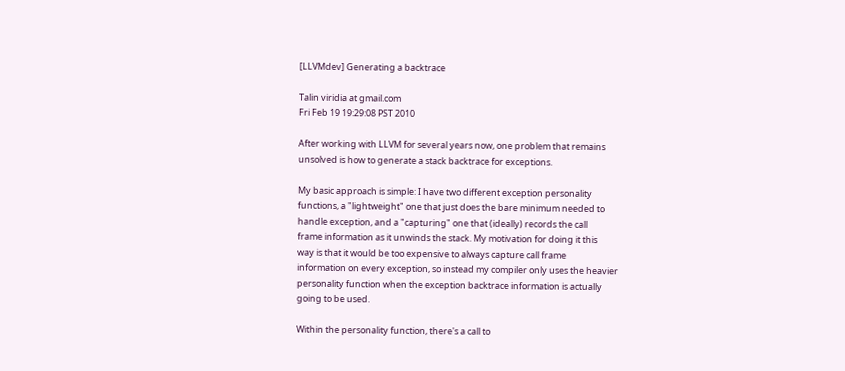[LLVMdev] Generating a backtrace

Talin viridia at gmail.com
Fri Feb 19 19:29:08 PST 2010

After working with LLVM for several years now, one problem that remains
unsolved is how to generate a stack backtrace for exceptions.

My basic approach is simple: I have two different exception personality
functions, a "lightweight" one that just does the bare minimum needed to
handle exception, and a "capturing" one that (ideally) records the call
frame information as it unwinds the stack. My motivation for doing it this
way is that it would be too expensive to always capture call frame
information on every exception, so instead my compiler only uses the heavier
personality function when the exception backtrace information is actually
going to be used.

Within the personality function, there's a call to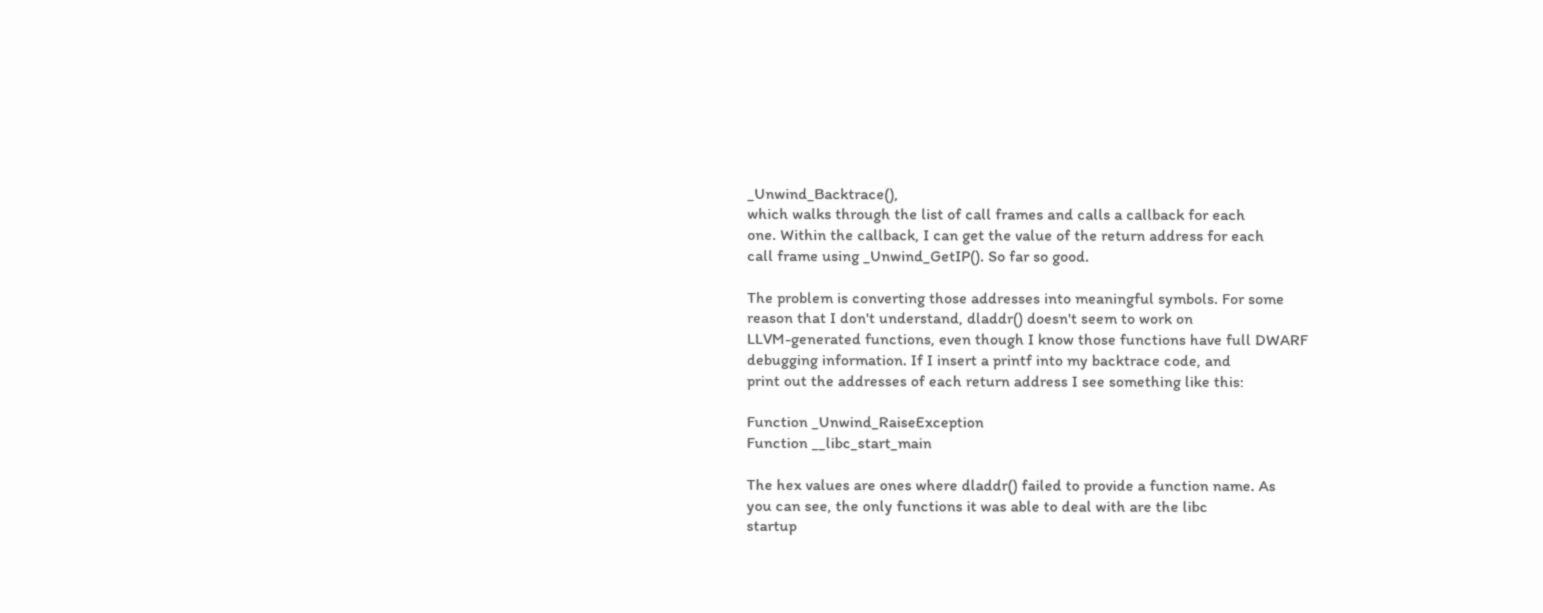_Unwind_Backtrace(),
which walks through the list of call frames and calls a callback for each
one. Within the callback, I can get the value of the return address for each
call frame using _Unwind_GetIP(). So far so good.

The problem is converting those addresses into meaningful symbols. For some
reason that I don't understand, dladdr() doesn't seem to work on
LLVM-generated functions, even though I know those functions have full DWARF
debugging information. If I insert a printf into my backtrace code, and
print out the addresses of each return address I see something like this:

Function _Unwind_RaiseException
Function __libc_start_main

The hex values are ones where dladdr() failed to provide a function name. As
you can see, the only functions it was able to deal with are the libc
startup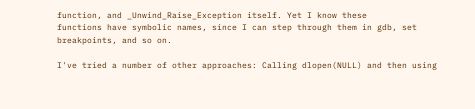function, and _Unwind_Raise_Exception itself. Yet I know these
functions have symbolic names, since I can step through them in gdb, set
breakpoints, and so on.

I've tried a number of other approaches: Calling dlopen(NULL) and then using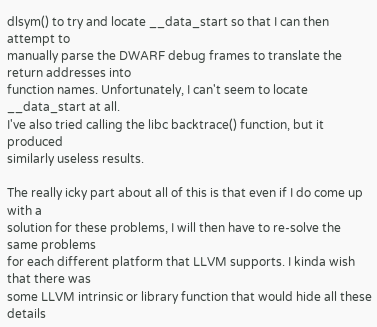dlsym() to try and locate __data_start so that I can then attempt to
manually parse the DWARF debug frames to translate the return addresses into
function names. Unfortunately, I can't seem to locate __data_start at all.
I've also tried calling the libc backtrace() function, but it produced
similarly useless results.

The really icky part about all of this is that even if I do come up with a
solution for these problems, I will then have to re-solve the same problems
for each different platform that LLVM supports. I kinda wish that there was
some LLVM intrinsic or library function that would hide all these details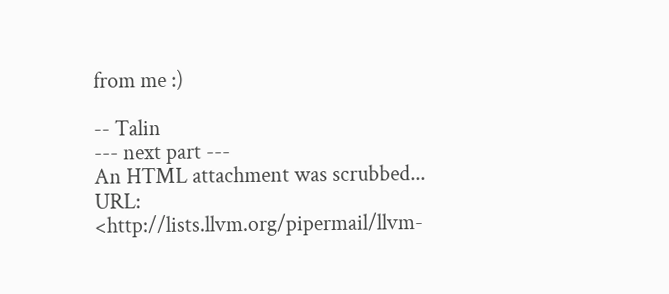from me :)

-- Talin
--- next part ---
An HTML attachment was scrubbed...
URL: <http://lists.llvm.org/pipermail/llvm-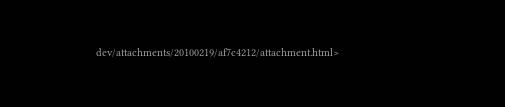dev/attachments/20100219/af7c4212/attachment.html>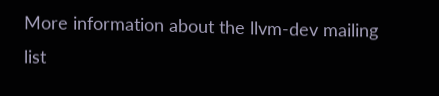More information about the llvm-dev mailing list